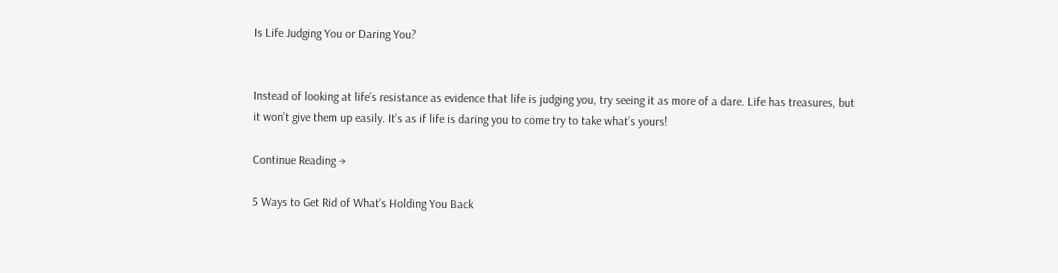Is Life Judging You or Daring You?


Instead of looking at life’s resistance as evidence that life is judging you, try seeing it as more of a dare. Life has treasures, but it won’t give them up easily. It’s as if life is daring you to come try to take what’s yours!

Continue Reading →

5 Ways to Get Rid of What’s Holding You Back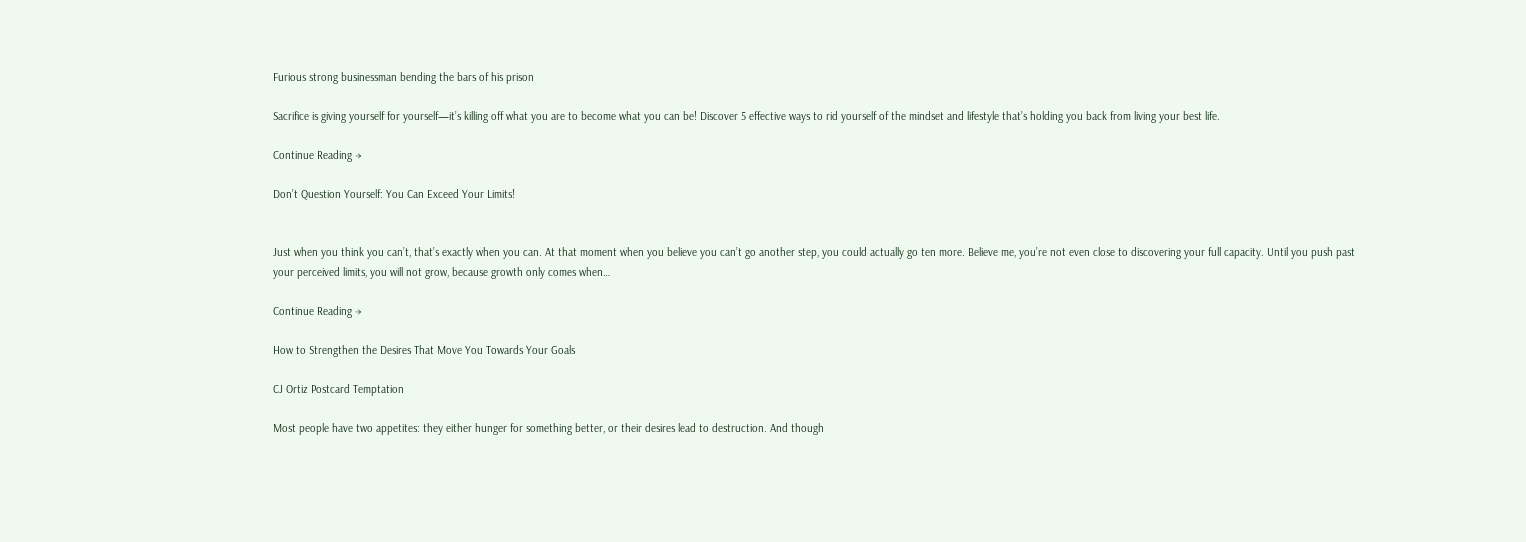Furious strong businessman bending the bars of his prison

Sacrifice is giving yourself for yourself—it’s killing off what you are to become what you can be! Discover 5 effective ways to rid yourself of the mindset and lifestyle that’s holding you back from living your best life.

Continue Reading →

Don’t Question Yourself: You Can Exceed Your Limits!


Just when you think you can’t, that’s exactly when you can. At that moment when you believe you can’t go another step, you could actually go ten more. Believe me, you’re not even close to discovering your full capacity. Until you push past your perceived limits, you will not grow, because growth only comes when…

Continue Reading →

How to Strengthen the Desires That Move You Towards Your Goals

CJ Ortiz Postcard Temptation

Most people have two appetites: they either hunger for something better, or their desires lead to destruction. And though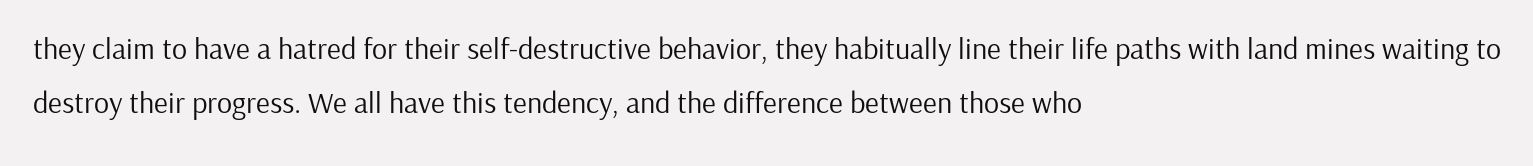they claim to have a hatred for their self-destructive behavior, they habitually line their life paths with land mines waiting to destroy their progress. We all have this tendency, and the difference between those who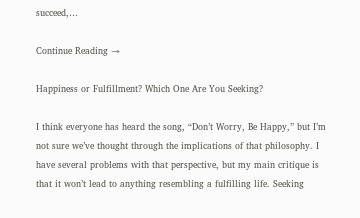succeed,…

Continue Reading →

Happiness or Fulfillment? Which One Are You Seeking?

I think everyone has heard the song, “Don’t Worry, Be Happy,” but I’m not sure we’ve thought through the implications of that philosophy. I have several problems with that perspective, but my main critique is that it won’t lead to anything resembling a fulfilling life. Seeking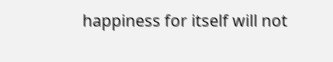happiness for itself will not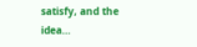satisfy, and the idea…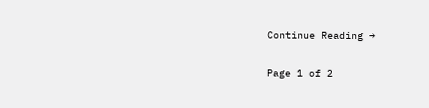Continue Reading →

Page 1 of 2